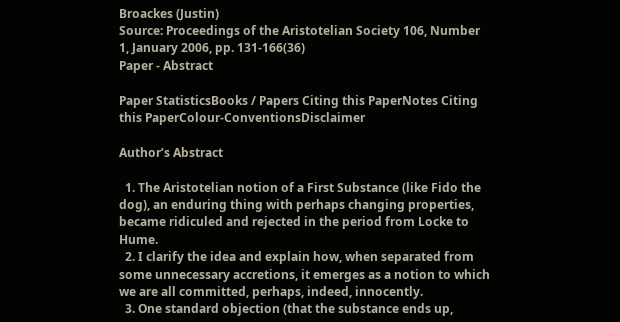Broackes (Justin)
Source: Proceedings of the Aristotelian Society 106, Number 1, January 2006, pp. 131-166(36)
Paper - Abstract

Paper StatisticsBooks / Papers Citing this PaperNotes Citing this PaperColour-ConventionsDisclaimer

Author’s Abstract

  1. The Aristotelian notion of a First Substance (like Fido the dog), an enduring thing with perhaps changing properties, became ridiculed and rejected in the period from Locke to Hume.
  2. I clarify the idea and explain how, when separated from some unnecessary accretions, it emerges as a notion to which we are all committed, perhaps, indeed, innocently.
  3. One standard objection (that the substance ends up,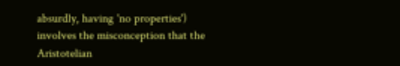absurdly, having 'no properties') involves the misconception that the Aristotelian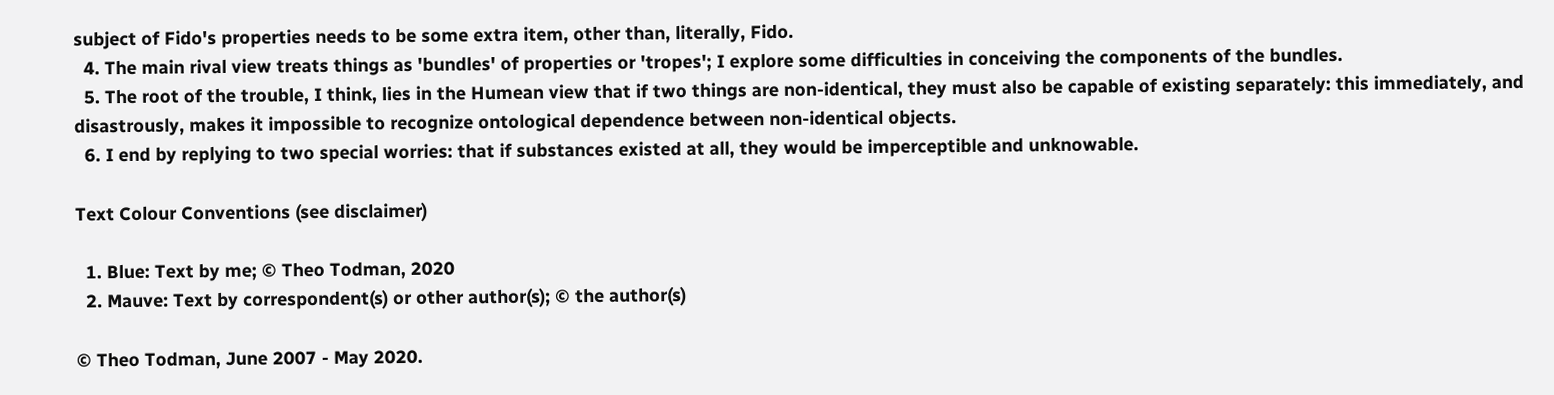subject of Fido's properties needs to be some extra item, other than, literally, Fido.
  4. The main rival view treats things as 'bundles' of properties or 'tropes'; I explore some difficulties in conceiving the components of the bundles.
  5. The root of the trouble, I think, lies in the Humean view that if two things are non-identical, they must also be capable of existing separately: this immediately, and disastrously, makes it impossible to recognize ontological dependence between non-identical objects.
  6. I end by replying to two special worries: that if substances existed at all, they would be imperceptible and unknowable.

Text Colour Conventions (see disclaimer)

  1. Blue: Text by me; © Theo Todman, 2020
  2. Mauve: Text by correspondent(s) or other author(s); © the author(s)

© Theo Todman, June 2007 - May 2020.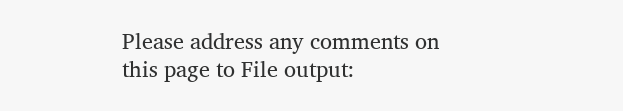Please address any comments on this page to File output: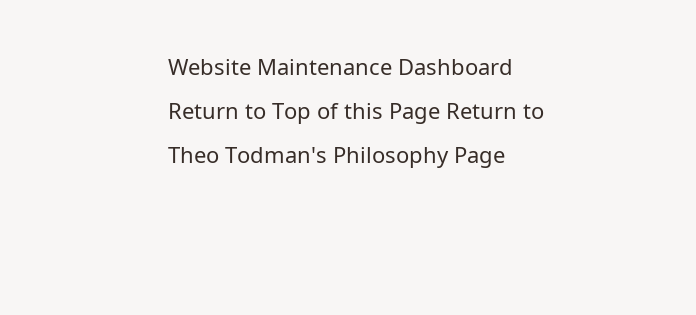Website Maintenance Dashboard
Return to Top of this Page Return to Theo Todman's Philosophy Page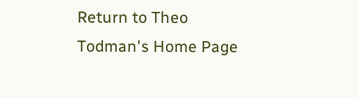Return to Theo Todman's Home Page